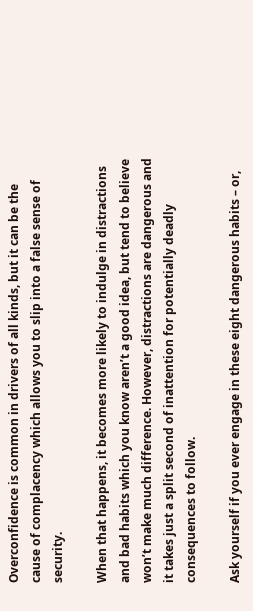Overconfidence is common in drivers of all kinds, but it can be the cause of complacency which allows you to slip into a false sense of security.

When that happens, it becomes more likely to indulge in distractions and bad habits which you know aren’t a good idea, but tend to believe won’t make much difference. However, distractions are dangerous and it takes just a split second of inattention for potentially deadly consequences to follow.

Ask yourself if you ever engage in these eight dangerous habits – or,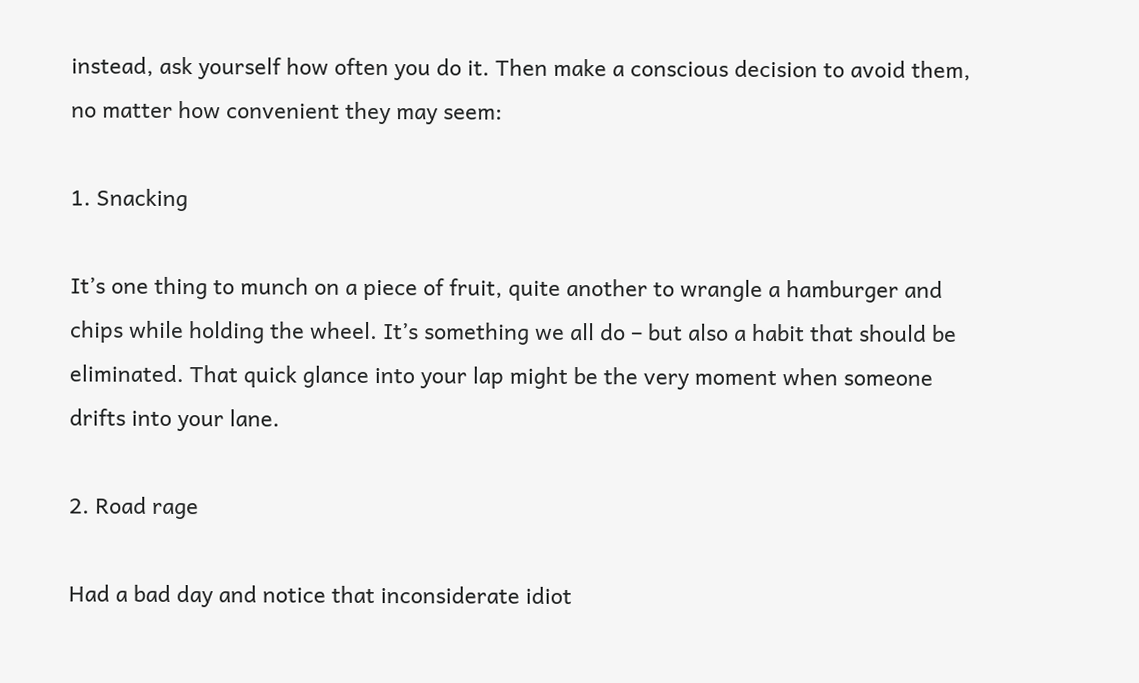instead, ask yourself how often you do it. Then make a conscious decision to avoid them, no matter how convenient they may seem:

1. Snacking

It’s one thing to munch on a piece of fruit, quite another to wrangle a hamburger and chips while holding the wheel. It’s something we all do – but also a habit that should be eliminated. That quick glance into your lap might be the very moment when someone drifts into your lane.

2. Road rage

Had a bad day and notice that inconsiderate idiot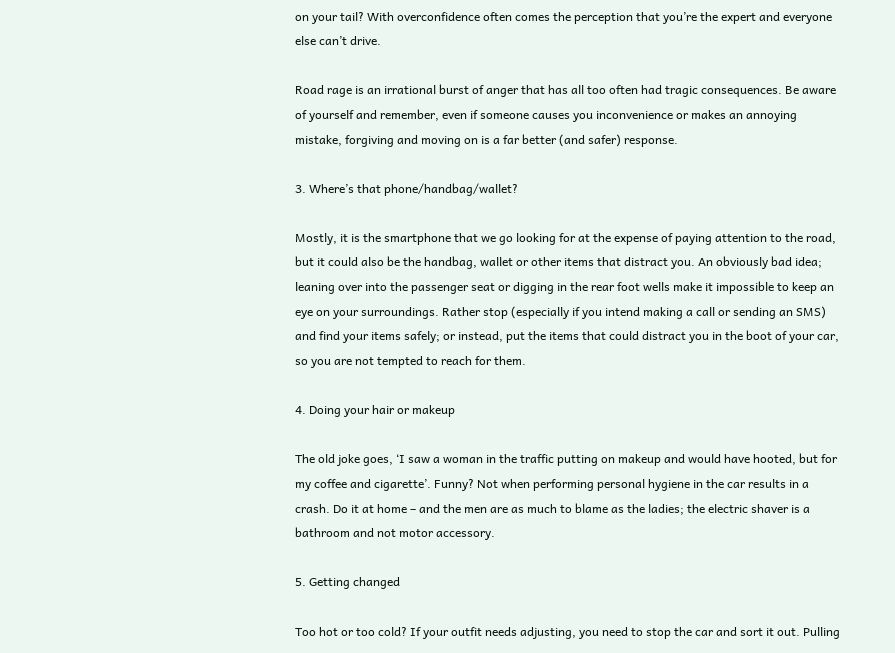on your tail? With overconfidence often comes the perception that you’re the expert and everyone else can’t drive.

Road rage is an irrational burst of anger that has all too often had tragic consequences. Be aware of yourself and remember, even if someone causes you inconvenience or makes an annoying mistake, forgiving and moving on is a far better (and safer) response.

3. Where’s that phone/handbag/wallet?

Mostly, it is the smartphone that we go looking for at the expense of paying attention to the road, but it could also be the handbag, wallet or other items that distract you. An obviously bad idea; leaning over into the passenger seat or digging in the rear foot wells make it impossible to keep an eye on your surroundings. Rather stop (especially if you intend making a call or sending an SMS) and find your items safely; or instead, put the items that could distract you in the boot of your car, so you are not tempted to reach for them.

4. Doing your hair or makeup

The old joke goes, ‘I saw a woman in the traffic putting on makeup and would have hooted, but for my coffee and cigarette’. Funny? Not when performing personal hygiene in the car results in a crash. Do it at home – and the men are as much to blame as the ladies; the electric shaver is a bathroom and not motor accessory.

5. Getting changed

Too hot or too cold? If your outfit needs adjusting, you need to stop the car and sort it out. Pulling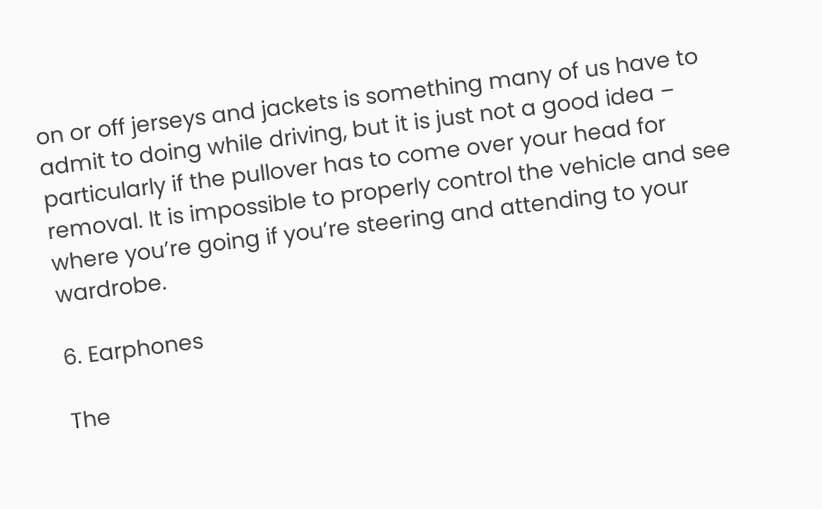on or off jerseys and jackets is something many of us have to admit to doing while driving, but it is just not a good idea – particularly if the pullover has to come over your head for removal. It is impossible to properly control the vehicle and see where you’re going if you’re steering and attending to your wardrobe.

6. Earphones

The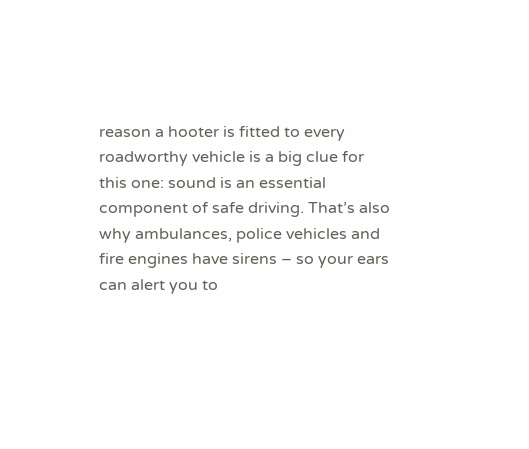reason a hooter is fitted to every roadworthy vehicle is a big clue for this one: sound is an essential component of safe driving. That’s also why ambulances, police vehicles and fire engines have sirens – so your ears can alert you to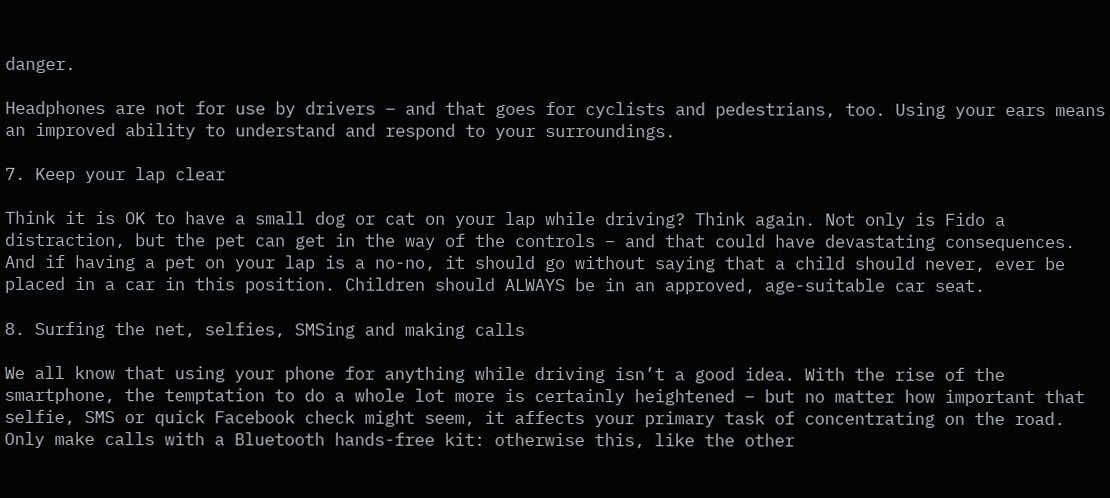danger.

Headphones are not for use by drivers – and that goes for cyclists and pedestrians, too. Using your ears means an improved ability to understand and respond to your surroundings.

7. Keep your lap clear

Think it is OK to have a small dog or cat on your lap while driving? Think again. Not only is Fido a distraction, but the pet can get in the way of the controls – and that could have devastating consequences. And if having a pet on your lap is a no-no, it should go without saying that a child should never, ever be placed in a car in this position. Children should ALWAYS be in an approved, age-suitable car seat.

8. Surfing the net, selfies, SMSing and making calls

We all know that using your phone for anything while driving isn’t a good idea. With the rise of the smartphone, the temptation to do a whole lot more is certainly heightened – but no matter how important that selfie, SMS or quick Facebook check might seem, it affects your primary task of concentrating on the road. Only make calls with a Bluetooth hands-free kit: otherwise this, like the other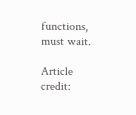functions, must wait.

Article credit: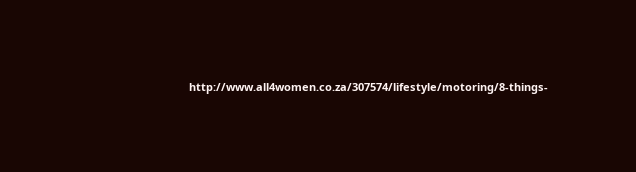http://www.all4women.co.za/307574/lifestyle/motoring/8-things-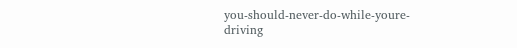you-should-never-do-while-youre-driving